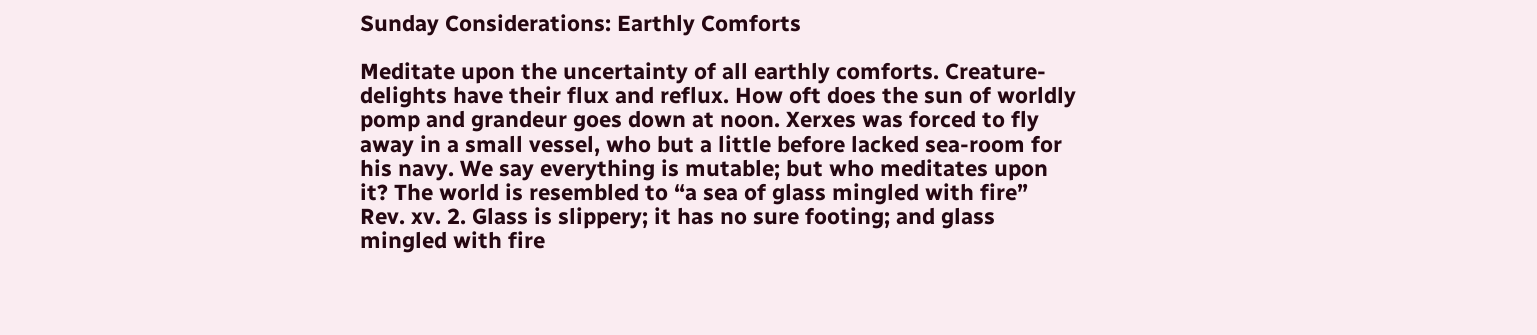Sunday Considerations: Earthly Comforts

Meditate upon the uncertainty of all earthly comforts. Creature-delights have their flux and reflux. How oft does the sun of worldly pomp and grandeur goes down at noon. Xerxes was forced to fly away in a small vessel, who but a little before lacked sea-room for his navy. We say everything is mutable; but who meditates upon it? The world is resembled to “a sea of glass mingled with fire” Rev. xv. 2. Glass is slippery; it has no sure footing; and glass mingled with fire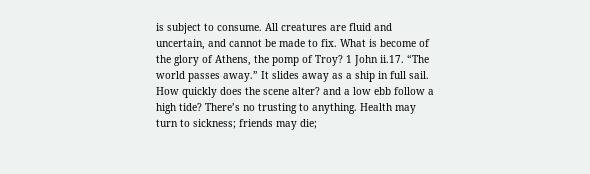is subject to consume. All creatures are fluid and uncertain, and cannot be made to fix. What is become of the glory of Athens, the pomp of Troy? 1 John ii.17. “The world passes away.” It slides away as a ship in full sail. How quickly does the scene alter? and a low ebb follow a high tide? There’s no trusting to anything. Health may turn to sickness; friends may die;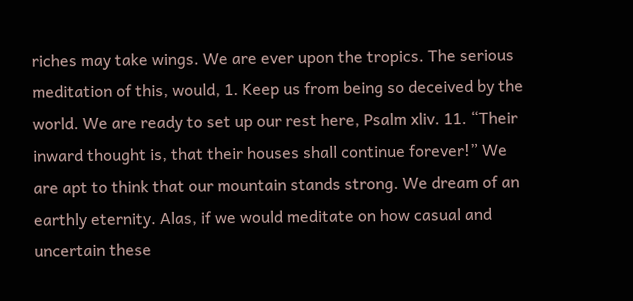riches may take wings. We are ever upon the tropics. The serious meditation of this, would, 1. Keep us from being so deceived by the world. We are ready to set up our rest here, Psalm xliv. 11. “Their inward thought is, that their houses shall continue forever!” We are apt to think that our mountain stands strong. We dream of an earthly eternity. Alas, if we would meditate on how casual and uncertain these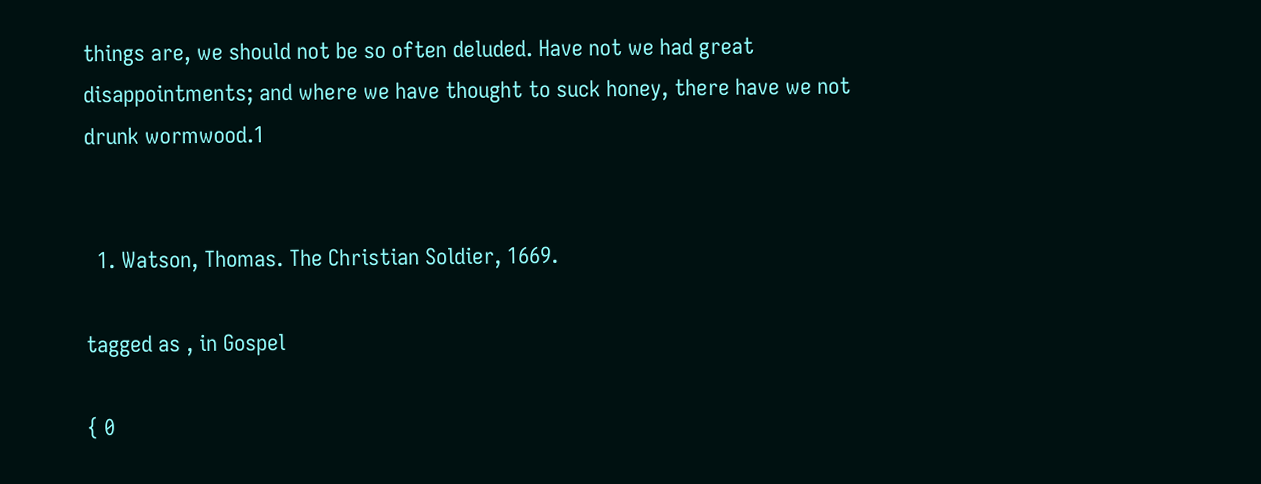things are, we should not be so often deluded. Have not we had great disappointments; and where we have thought to suck honey, there have we not drunk wormwood.1


  1. Watson, Thomas. The Christian Soldier, 1669.

tagged as , in Gospel

{ 0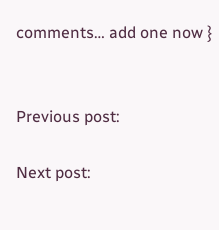comments… add one now }


Previous post:

Next post: